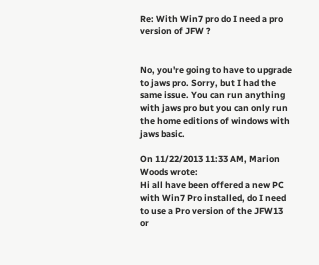Re: With Win7 pro do I need a pro version of JFW ?


No, you're going to have to upgrade to jaws pro. Sorry, but I had the same issue. You can run anything with jaws pro but you can only run the home editions of windows with jaws basic.

On 11/22/2013 11:33 AM, Marion Woods wrote:
Hi all have been offered a new PC with Win7 Pro installed, do I need to use a Pro version of the JFW13 or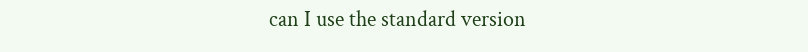can I use the standard version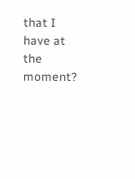that I have at the moment?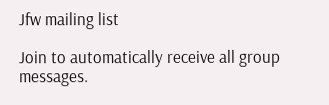Jfw mailing list

Join to automatically receive all group messages.